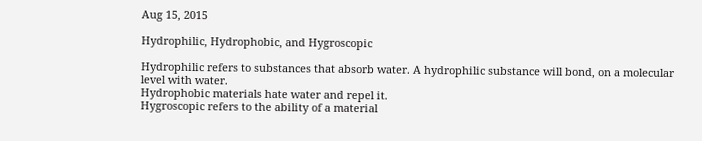Aug 15, 2015

Hydrophilic, Hydrophobic, and Hygroscopic

Hydrophilic refers to substances that absorb water. A hydrophilic substance will bond, on a molecular level with water.
Hydrophobic materials hate water and repel it.
Hygroscopic refers to the ability of a material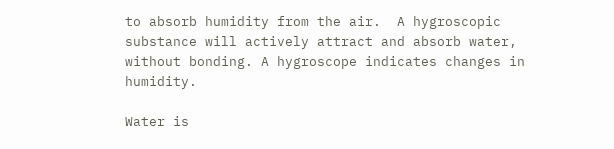to absorb humidity from the air.  A hygroscopic substance will actively attract and absorb water, without bonding. A hygroscope indicates changes in humidity.

Water is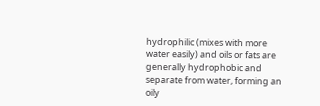hydrophilic (mixes with more water easily) and oils or fats are generally hydrophobic and separate from water, forming an oily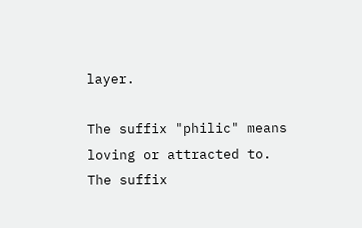layer.

The suffix "philic" means loving or attracted to. The suffix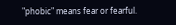"phobic" means fear or fearful.